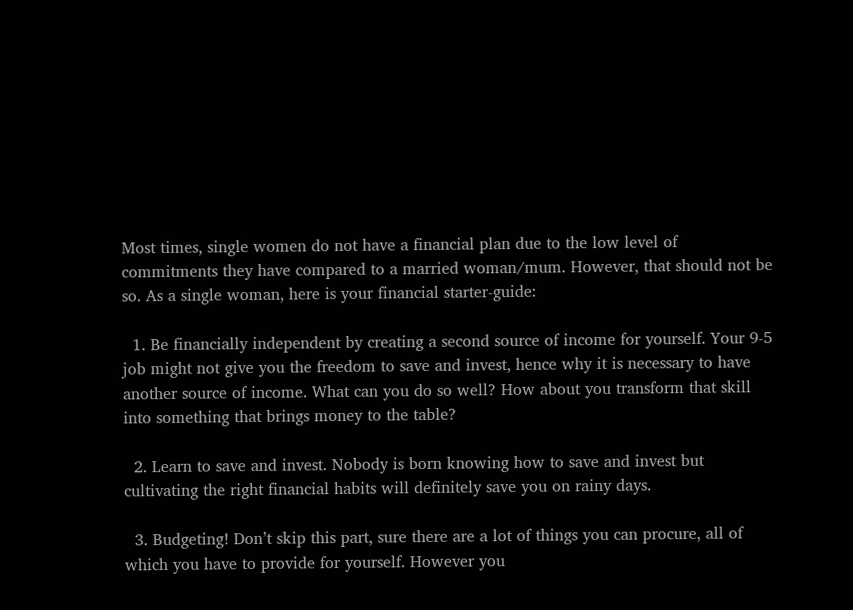Most times, single women do not have a financial plan due to the low level of commitments they have compared to a married woman/mum. However, that should not be so. As a single woman, here is your financial starter-guide:

  1. Be financially independent by creating a second source of income for yourself. Your 9-5 job might not give you the freedom to save and invest, hence why it is necessary to have another source of income. What can you do so well? How about you transform that skill into something that brings money to the table?

  2. Learn to save and invest. Nobody is born knowing how to save and invest but cultivating the right financial habits will definitely save you on rainy days.

  3. Budgeting! Don’t skip this part, sure there are a lot of things you can procure, all of which you have to provide for yourself. However you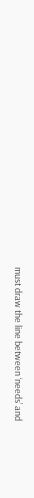must draw the line between ‘needs’ and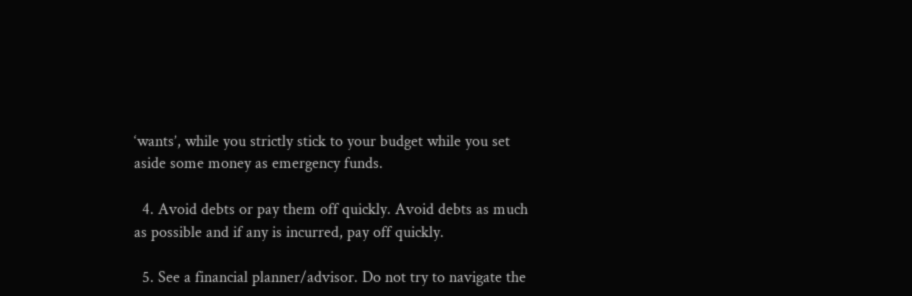‘wants’, while you strictly stick to your budget while you set aside some money as emergency funds.

  4. Avoid debts or pay them off quickly. Avoid debts as much as possible and if any is incurred, pay off quickly.

  5. See a financial planner/advisor. Do not try to navigate the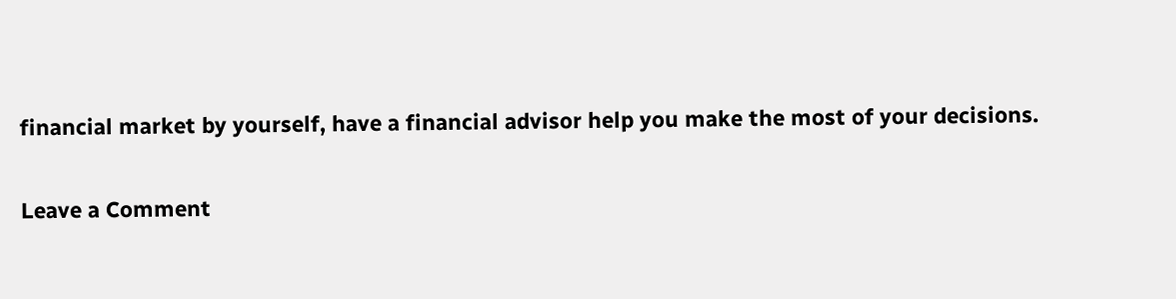financial market by yourself, have a financial advisor help you make the most of your decisions.

Leave a Comment